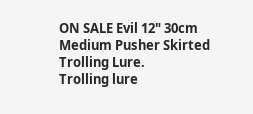ON SALE Evil 12" 30cm Medium Pusher Skirted Trolling Lure.
Trolling lure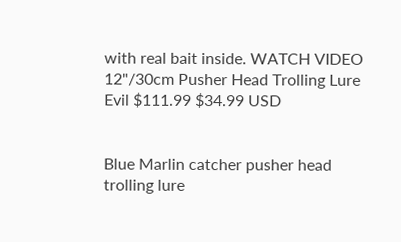with real bait inside. WATCH VIDEO
12"/30cm Pusher Head Trolling Lure Evil $111.99 $34.99 USD


Blue Marlin catcher pusher head trolling lure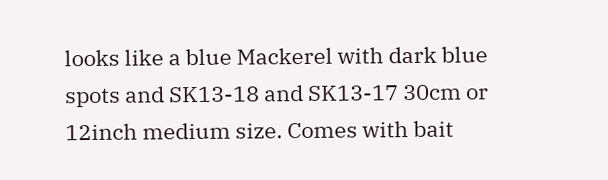looks like a blue Mackerel with dark blue spots and SK13-18 and SK13-17 30cm or 12inch medium size. Comes with bait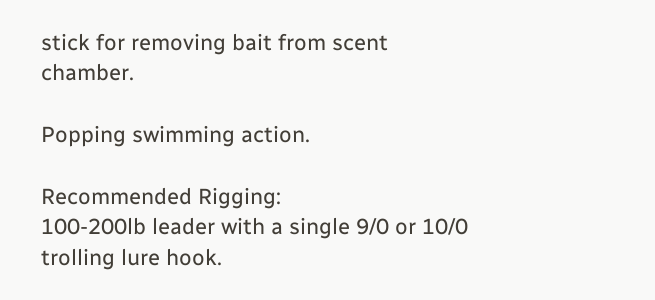stick for removing bait from scent chamber.

Popping swimming action.

Recommended Rigging:
100-200lb leader with a single 9/0 or 10/0 trolling lure hook.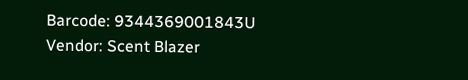Barcode: 9344369001843U
Vendor: Scent Blazer